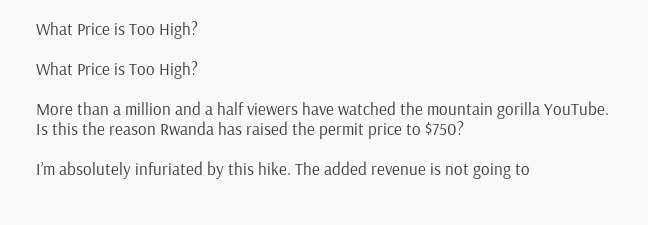What Price is Too High?

What Price is Too High?

More than a million and a half viewers have watched the mountain gorilla YouTube. Is this the reason Rwanda has raised the permit price to $750?

I’m absolutely infuriated by this hike. The added revenue is not going to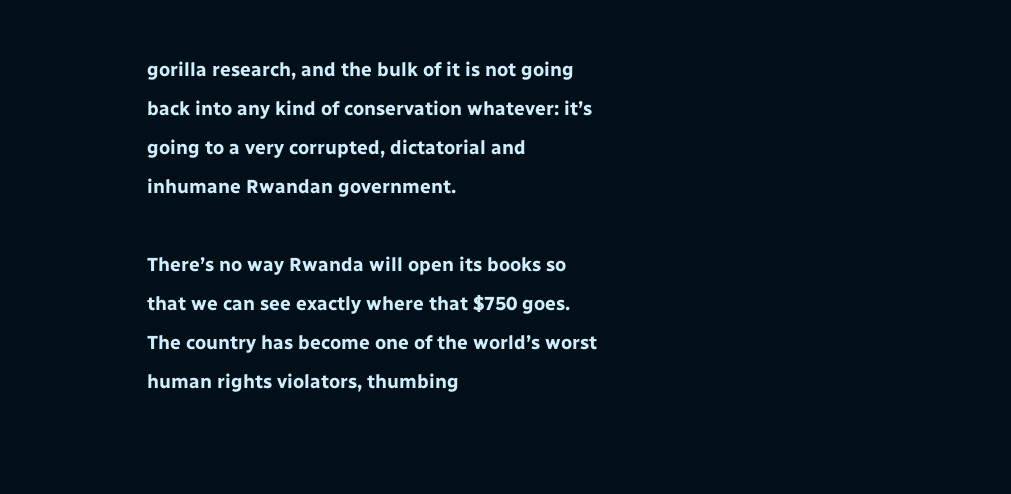gorilla research, and the bulk of it is not going back into any kind of conservation whatever: it’s going to a very corrupted, dictatorial and inhumane Rwandan government.

There’s no way Rwanda will open its books so that we can see exactly where that $750 goes. The country has become one of the world’s worst human rights violators, thumbing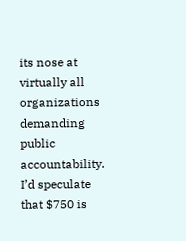its nose at virtually all organizations demanding public accountability. I’d speculate that $750 is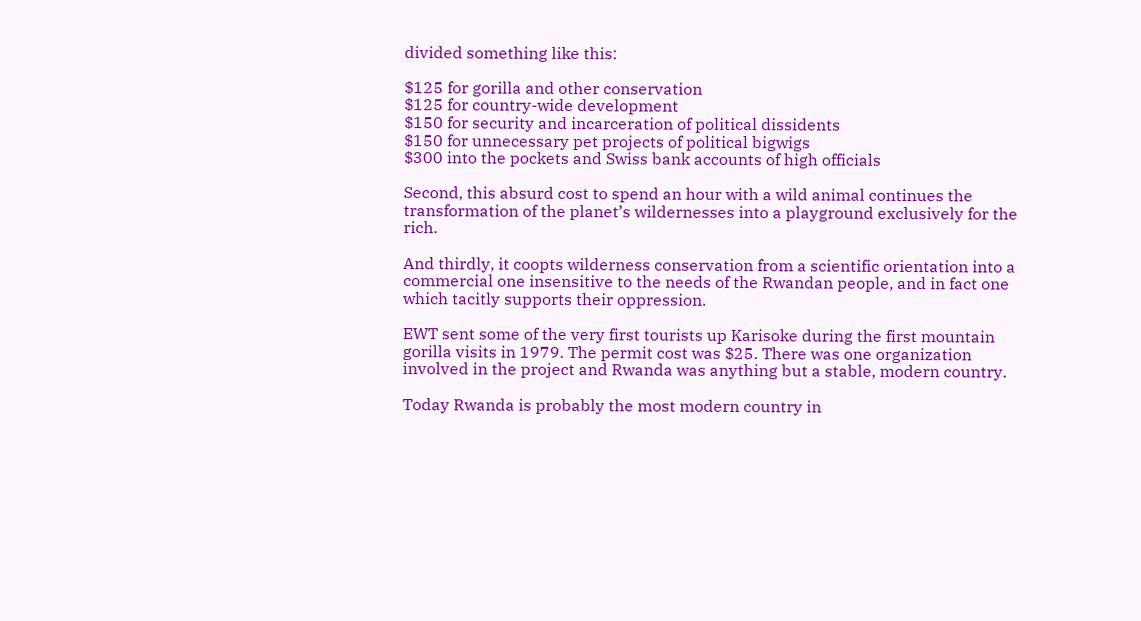divided something like this:

$125 for gorilla and other conservation
$125 for country-wide development
$150 for security and incarceration of political dissidents
$150 for unnecessary pet projects of political bigwigs
$300 into the pockets and Swiss bank accounts of high officials

Second, this absurd cost to spend an hour with a wild animal continues the transformation of the planet’s wildernesses into a playground exclusively for the rich.

And thirdly, it coopts wilderness conservation from a scientific orientation into a commercial one insensitive to the needs of the Rwandan people, and in fact one which tacitly supports their oppression.

EWT sent some of the very first tourists up Karisoke during the first mountain gorilla visits in 1979. The permit cost was $25. There was one organization involved in the project and Rwanda was anything but a stable, modern country.

Today Rwanda is probably the most modern country in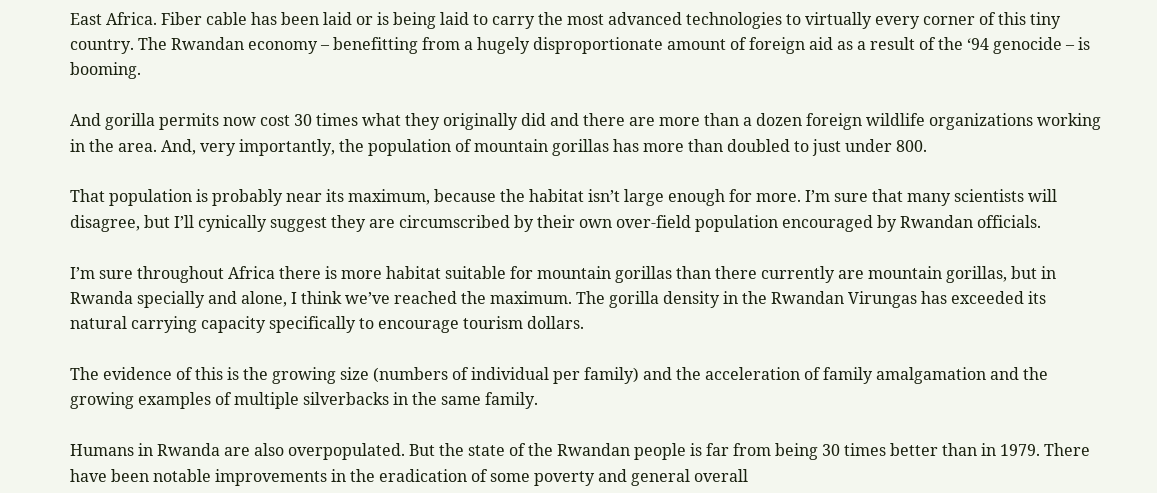East Africa. Fiber cable has been laid or is being laid to carry the most advanced technologies to virtually every corner of this tiny country. The Rwandan economy – benefitting from a hugely disproportionate amount of foreign aid as a result of the ‘94 genocide – is booming.

And gorilla permits now cost 30 times what they originally did and there are more than a dozen foreign wildlife organizations working in the area. And, very importantly, the population of mountain gorillas has more than doubled to just under 800.

That population is probably near its maximum, because the habitat isn’t large enough for more. I’m sure that many scientists will disagree, but I’ll cynically suggest they are circumscribed by their own over-field population encouraged by Rwandan officials.

I’m sure throughout Africa there is more habitat suitable for mountain gorillas than there currently are mountain gorillas, but in Rwanda specially and alone, I think we’ve reached the maximum. The gorilla density in the Rwandan Virungas has exceeded its natural carrying capacity specifically to encourage tourism dollars.

The evidence of this is the growing size (numbers of individual per family) and the acceleration of family amalgamation and the growing examples of multiple silverbacks in the same family.

Humans in Rwanda are also overpopulated. But the state of the Rwandan people is far from being 30 times better than in 1979. There have been notable improvements in the eradication of some poverty and general overall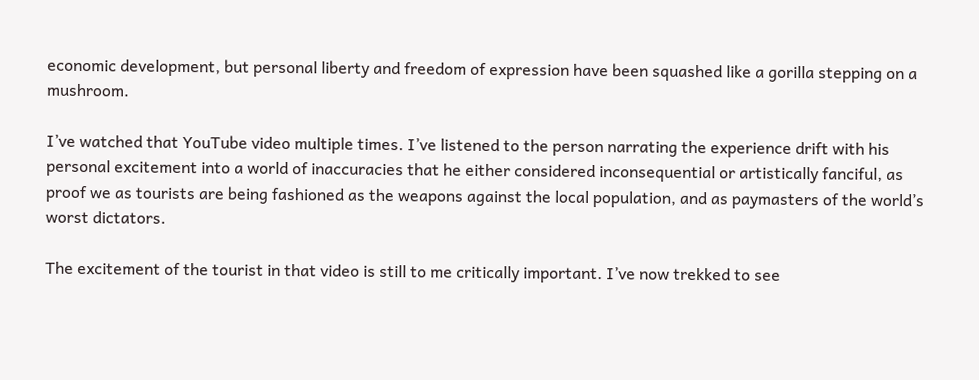economic development, but personal liberty and freedom of expression have been squashed like a gorilla stepping on a mushroom.

I’ve watched that YouTube video multiple times. I’ve listened to the person narrating the experience drift with his personal excitement into a world of inaccuracies that he either considered inconsequential or artistically fanciful, as proof we as tourists are being fashioned as the weapons against the local population, and as paymasters of the world’s worst dictators.

The excitement of the tourist in that video is still to me critically important. I’ve now trekked to see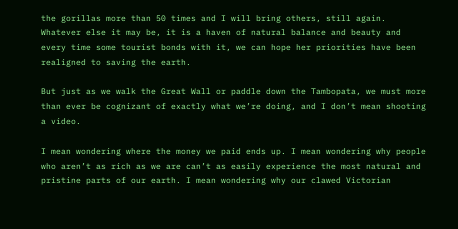the gorillas more than 50 times and I will bring others, still again. Whatever else it may be, it is a haven of natural balance and beauty and every time some tourist bonds with it, we can hope her priorities have been realigned to saving the earth.

But just as we walk the Great Wall or paddle down the Tambopata, we must more than ever be cognizant of exactly what we’re doing, and I don’t mean shooting a video.

I mean wondering where the money we paid ends up. I mean wondering why people who aren’t as rich as we are can’t as easily experience the most natural and pristine parts of our earth. I mean wondering why our clawed Victorian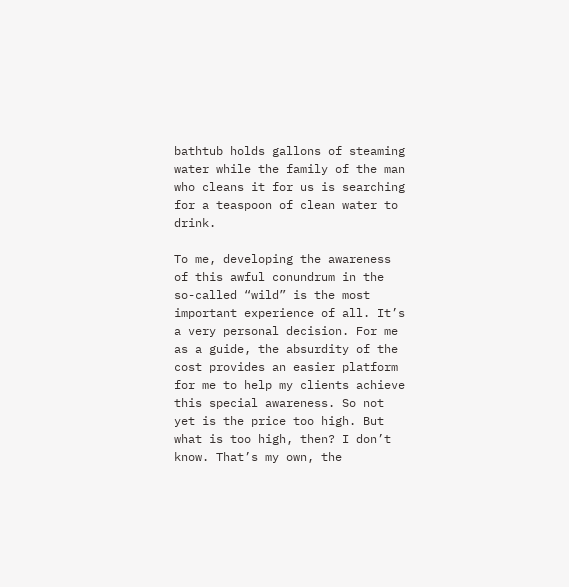bathtub holds gallons of steaming water while the family of the man who cleans it for us is searching for a teaspoon of clean water to drink.

To me, developing the awareness of this awful conundrum in the so-called “wild” is the most important experience of all. It’s a very personal decision. For me as a guide, the absurdity of the cost provides an easier platform for me to help my clients achieve this special awareness. So not yet is the price too high. But what is too high, then? I don’t know. That’s my own, the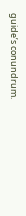guide’s conundrum.